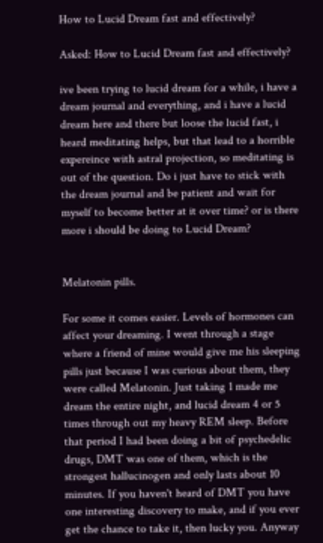How to Lucid Dream fast and effectively?

Asked: How to Lucid Dream fast and effectively?

ive been trying to lucid dream for a while, i have a dream journal and everything, and i have a lucid dream here and there but loose the lucid fast, i heard meditating helps, but that lead to a horrible expereince with astral projection, so meditating is out of the question. Do i just have to stick with the dream journal and be patient and wait for myself to become better at it over time? or is there more i should be doing to Lucid Dream?


Melatonin pills.

For some it comes easier. Levels of hormones can affect your dreaming. I went through a stage where a friend of mine would give me his sleeping pills just because I was curious about them, they were called Melatonin. Just taking 1 made me dream the entire night, and lucid dream 4 or 5 times through out my heavy REM sleep. Before that period I had been doing a bit of psychedelic drugs, DMT was one of them, which is the strongest hallucinogen and only lasts about 10 minutes. If you haven't heard of DMT you have one interesting discovery to make, and if you ever get the chance to take it, then lucky you. Anyway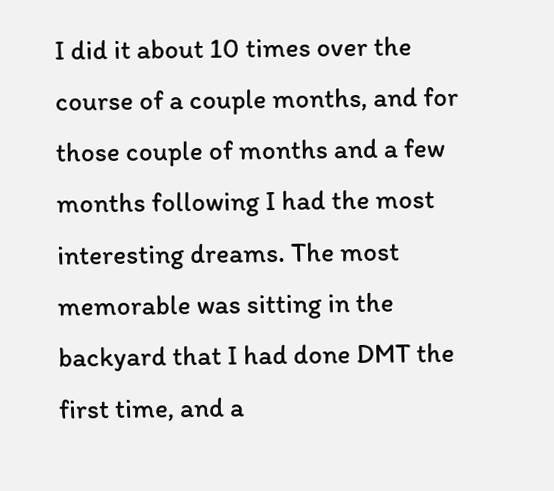I did it about 10 times over the course of a couple months, and for those couple of months and a few months following I had the most interesting dreams. The most memorable was sitting in the backyard that I had done DMT the first time, and a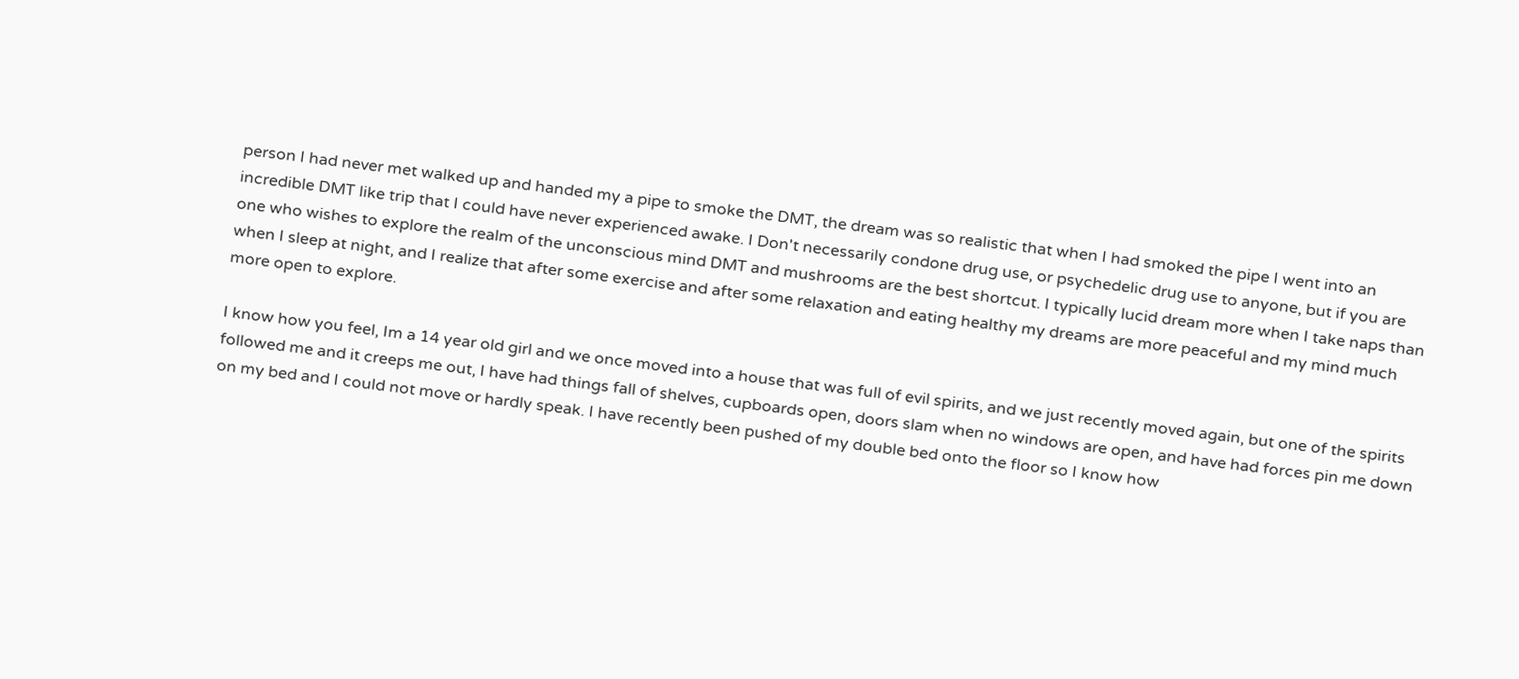person I had never met walked up and handed my a pipe to smoke the DMT, the dream was so realistic that when I had smoked the pipe I went into an incredible DMT like trip that I could have never experienced awake. I Don't necessarily condone drug use, or psychedelic drug use to anyone, but if you are one who wishes to explore the realm of the unconscious mind DMT and mushrooms are the best shortcut. I typically lucid dream more when I take naps than when I sleep at night, and I realize that after some exercise and after some relaxation and eating healthy my dreams are more peaceful and my mind much more open to explore.

I know how you feel, Im a 14 year old girl and we once moved into a house that was full of evil spirits, and we just recently moved again, but one of the spirits followed me and it creeps me out, I have had things fall of shelves, cupboards open, doors slam when no windows are open, and have had forces pin me down on my bed and I could not move or hardly speak. I have recently been pushed of my double bed onto the floor so I know how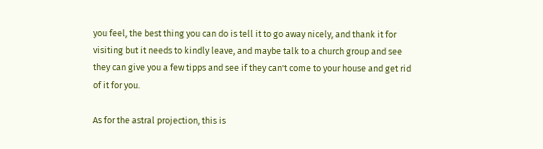you feel, the best thing you can do is tell it to go away nicely, and thank it for visiting but it needs to kindly leave, and maybe talk to a church group and see they can give you a few tipps and see if they can't come to your house and get rid of it for you.

As for the astral projection, this is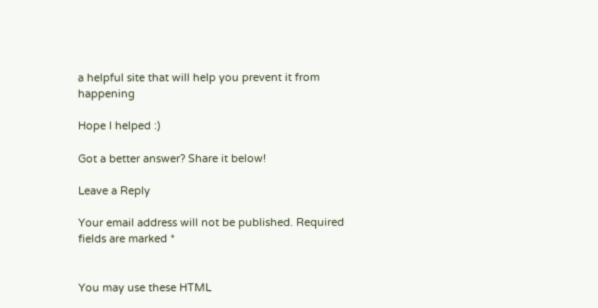a helpful site that will help you prevent it from happening

Hope I helped :)

Got a better answer? Share it below!

Leave a Reply

Your email address will not be published. Required fields are marked *


You may use these HTML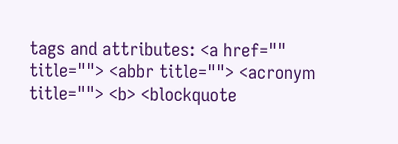tags and attributes: <a href="" title=""> <abbr title=""> <acronym title=""> <b> <blockquote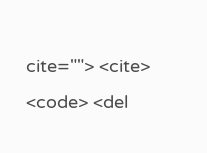cite=""> <cite> <code> <del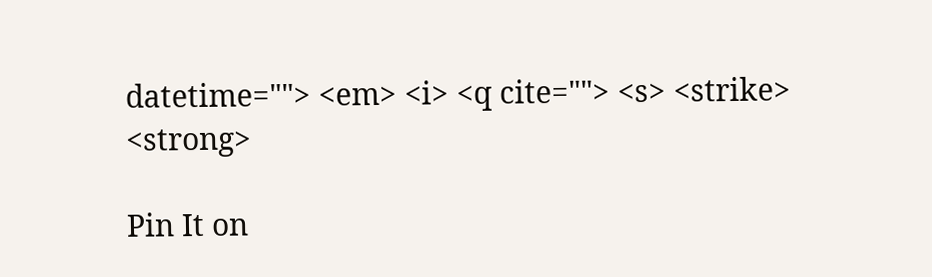datetime=""> <em> <i> <q cite=""> <s> <strike> <strong>

Pin It on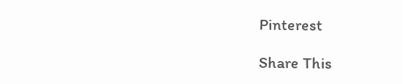Pinterest

Share This